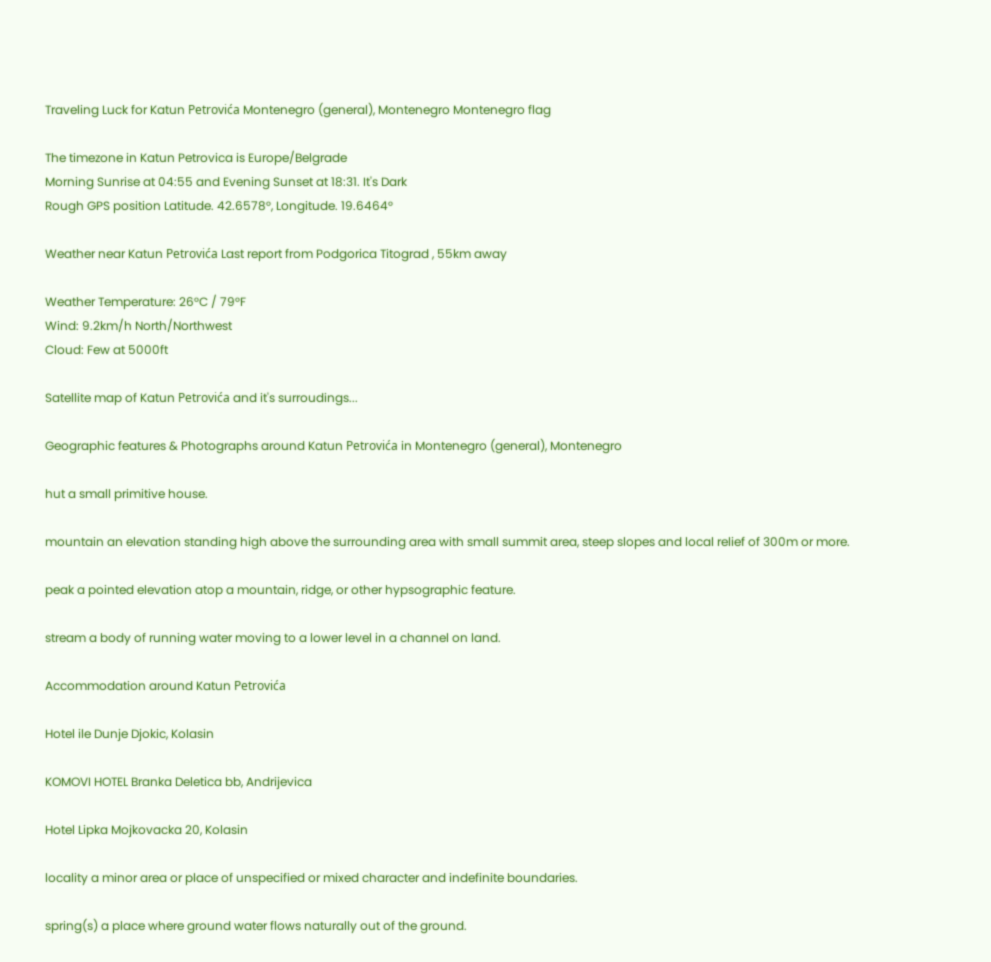Traveling Luck for Katun Petrovića Montenegro (general), Montenegro Montenegro flag

The timezone in Katun Petrovica is Europe/Belgrade
Morning Sunrise at 04:55 and Evening Sunset at 18:31. It's Dark
Rough GPS position Latitude. 42.6578°, Longitude. 19.6464°

Weather near Katun Petrovića Last report from Podgorica Titograd , 55km away

Weather Temperature: 26°C / 79°F
Wind: 9.2km/h North/Northwest
Cloud: Few at 5000ft

Satellite map of Katun Petrovića and it's surroudings...

Geographic features & Photographs around Katun Petrovića in Montenegro (general), Montenegro

hut a small primitive house.

mountain an elevation standing high above the surrounding area with small summit area, steep slopes and local relief of 300m or more.

peak a pointed elevation atop a mountain, ridge, or other hypsographic feature.

stream a body of running water moving to a lower level in a channel on land.

Accommodation around Katun Petrovića

Hotel ile Dunje Djokic, Kolasin

KOMOVI HOTEL Branka Deletica bb, Andrijevica

Hotel Lipka Mojkovacka 20, Kolasin

locality a minor area or place of unspecified or mixed character and indefinite boundaries.

spring(s) a place where ground water flows naturally out of the ground.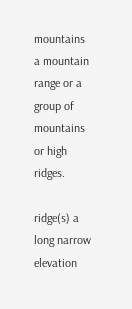mountains a mountain range or a group of mountains or high ridges.

ridge(s) a long narrow elevation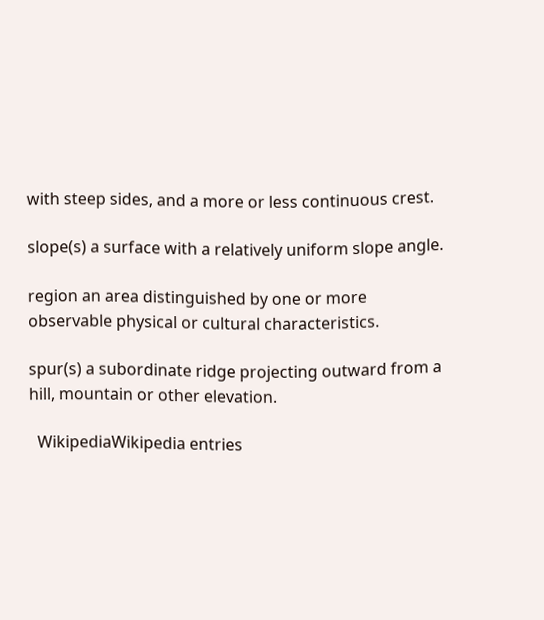with steep sides, and a more or less continuous crest.

slope(s) a surface with a relatively uniform slope angle.

region an area distinguished by one or more observable physical or cultural characteristics.

spur(s) a subordinate ridge projecting outward from a hill, mountain or other elevation.

  WikipediaWikipedia entries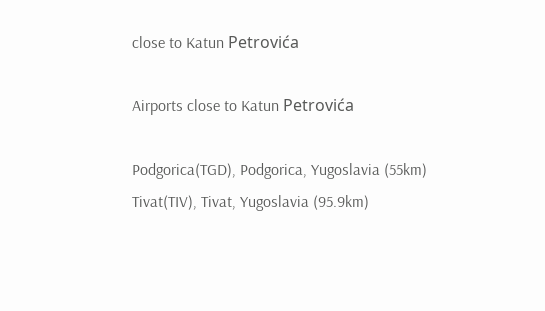close to Katun Petrovića

Airports close to Katun Petrovića

Podgorica(TGD), Podgorica, Yugoslavia (55km)
Tivat(TIV), Tivat, Yugoslavia (95.9km)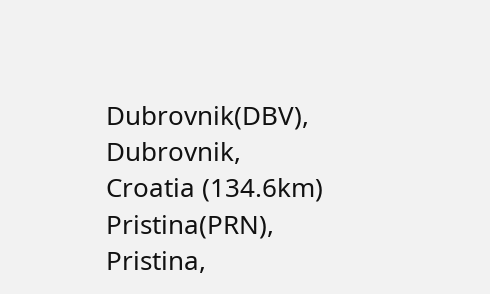Dubrovnik(DBV), Dubrovnik, Croatia (134.6km)
Pristina(PRN), Pristina,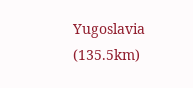Yugoslavia (135.5km)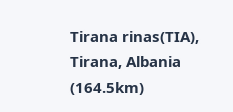Tirana rinas(TIA), Tirana, Albania (164.5km)